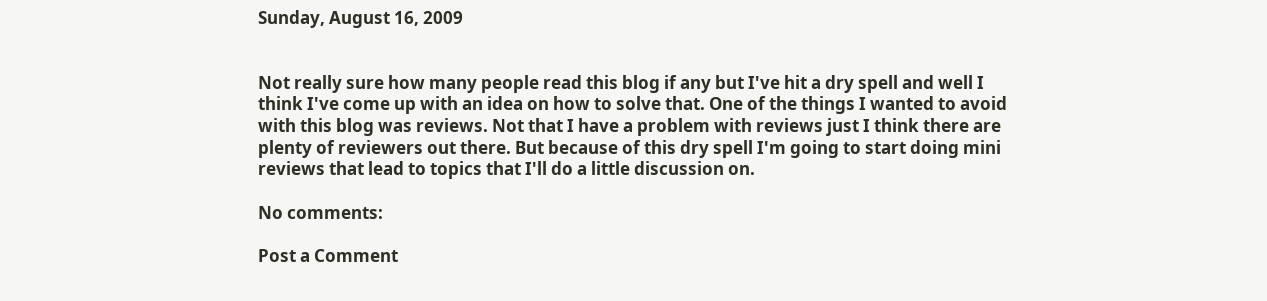Sunday, August 16, 2009


Not really sure how many people read this blog if any but I've hit a dry spell and well I think I've come up with an idea on how to solve that. One of the things I wanted to avoid with this blog was reviews. Not that I have a problem with reviews just I think there are plenty of reviewers out there. But because of this dry spell I'm going to start doing mini reviews that lead to topics that I'll do a little discussion on.

No comments:

Post a Comment